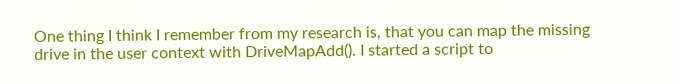One thing I think I remember from my research is, that you can map the missing drive in the user context with DriveMapAdd(). I started a script to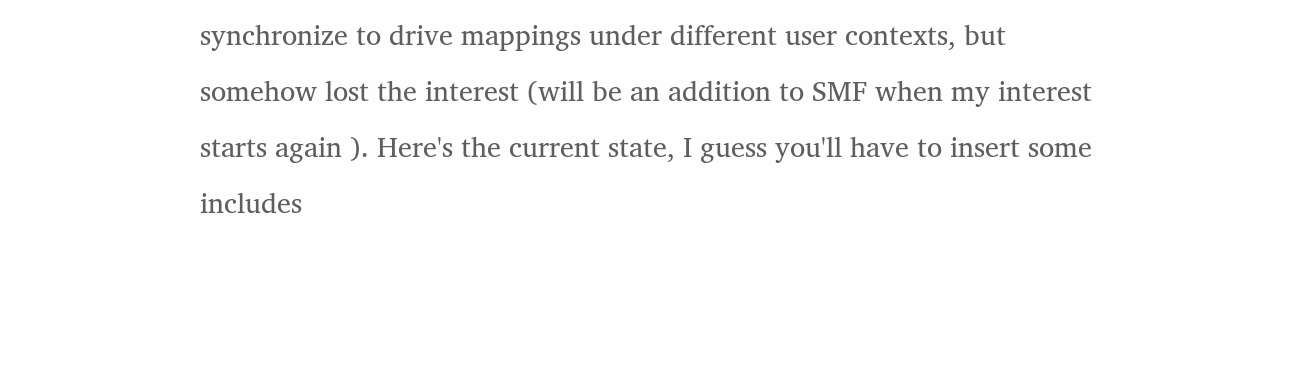synchronize to drive mappings under different user contexts, but somehow lost the interest (will be an addition to SMF when my interest starts again ). Here's the current state, I guess you'll have to insert some includes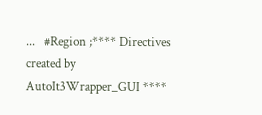...   #Region ;**** Directives created by AutoIt3Wrapper_GUI ****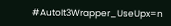#AutoIt3Wrapper_UseUpx=n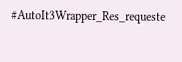#AutoIt3Wrapper_Res_requeste